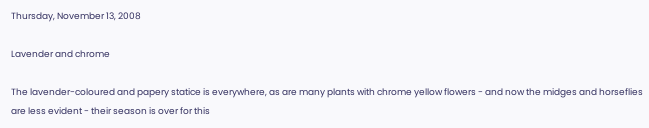Thursday, November 13, 2008

Lavender and chrome

The lavender-coloured and papery statice is everywhere, as are many plants with chrome yellow flowers - and now the midges and horseflies are less evident - their season is over for this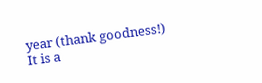year (thank goodness!)
It is a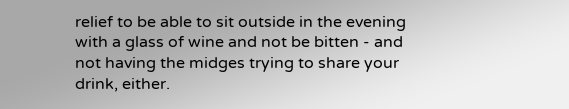relief to be able to sit outside in the evening with a glass of wine and not be bitten - and not having the midges trying to share your drink, either.